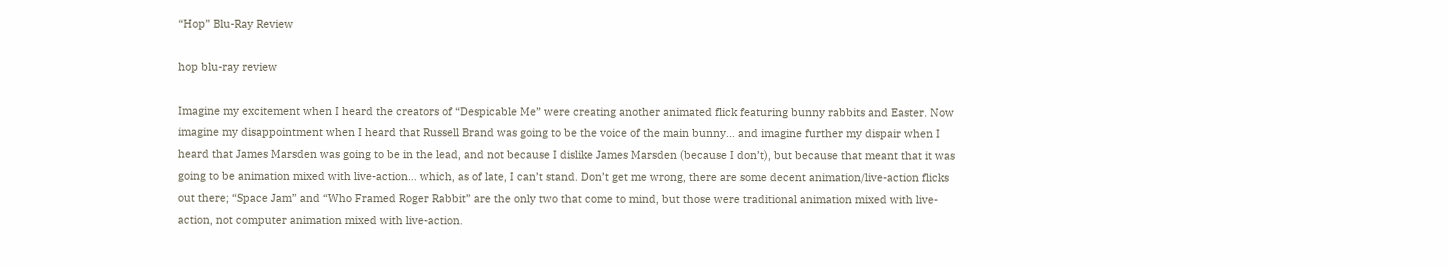“Hop” Blu-Ray Review

hop blu-ray review

Imagine my excitement when I heard the creators of “Despicable Me” were creating another animated flick featuring bunny rabbits and Easter. Now imagine my disappointment when I heard that Russell Brand was going to be the voice of the main bunny… and imagine further my dispair when I heard that James Marsden was going to be in the lead, and not because I dislike James Marsden (because I don’t), but because that meant that it was going to be animation mixed with live-action… which, as of late, I can’t stand. Don’t get me wrong, there are some decent animation/live-action flicks out there; “Space Jam” and “Who Framed Roger Rabbit” are the only two that come to mind, but those were traditional animation mixed with live-action, not computer animation mixed with live-action.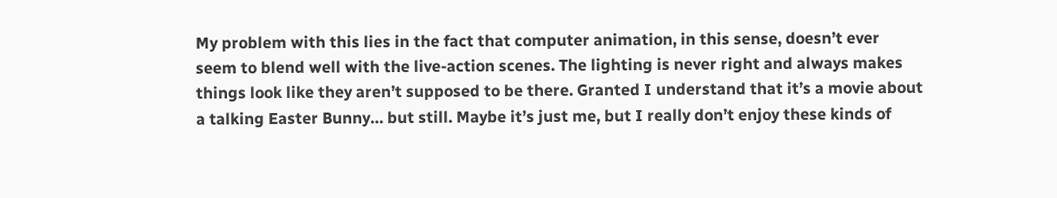My problem with this lies in the fact that computer animation, in this sense, doesn’t ever seem to blend well with the live-action scenes. The lighting is never right and always makes things look like they aren’t supposed to be there. Granted I understand that it’s a movie about a talking Easter Bunny… but still. Maybe it’s just me, but I really don’t enjoy these kinds of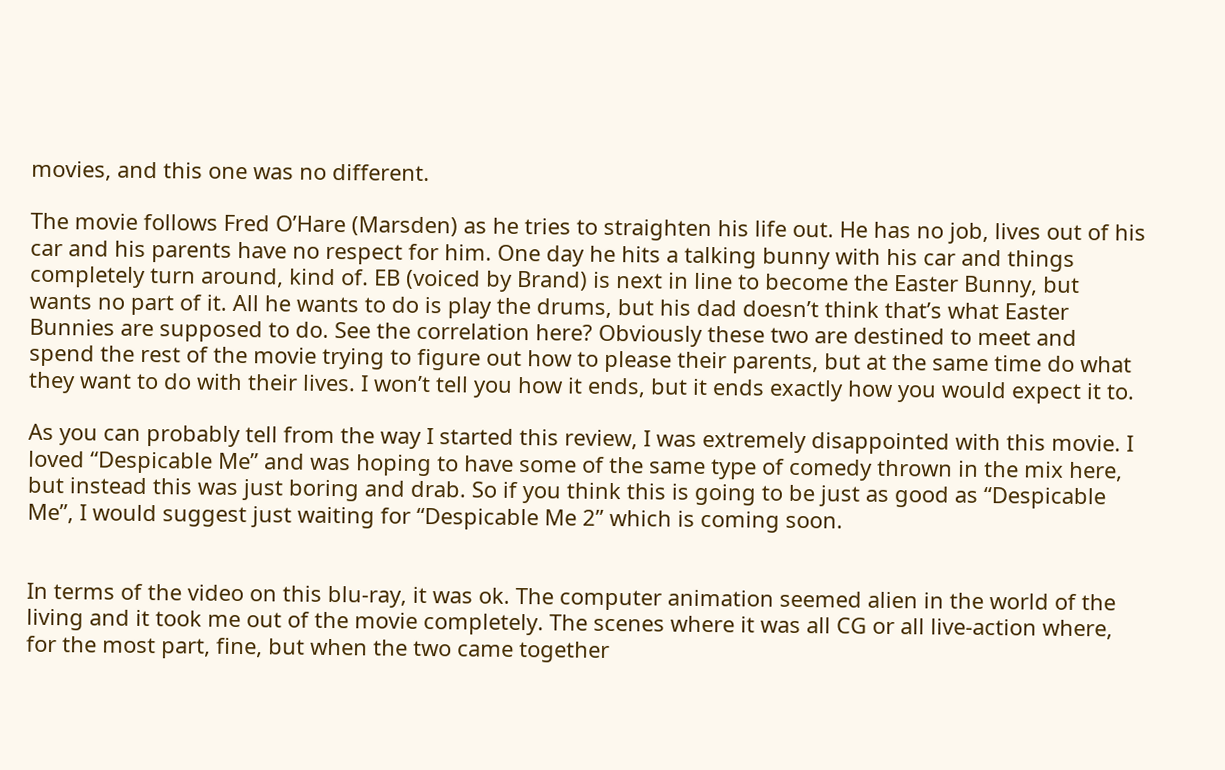movies, and this one was no different.

The movie follows Fred O’Hare (Marsden) as he tries to straighten his life out. He has no job, lives out of his car and his parents have no respect for him. One day he hits a talking bunny with his car and things completely turn around, kind of. EB (voiced by Brand) is next in line to become the Easter Bunny, but wants no part of it. All he wants to do is play the drums, but his dad doesn’t think that’s what Easter Bunnies are supposed to do. See the correlation here? Obviously these two are destined to meet and spend the rest of the movie trying to figure out how to please their parents, but at the same time do what they want to do with their lives. I won’t tell you how it ends, but it ends exactly how you would expect it to.

As you can probably tell from the way I started this review, I was extremely disappointed with this movie. I loved “Despicable Me” and was hoping to have some of the same type of comedy thrown in the mix here, but instead this was just boring and drab. So if you think this is going to be just as good as “Despicable Me”, I would suggest just waiting for “Despicable Me 2” which is coming soon.


In terms of the video on this blu-ray, it was ok. The computer animation seemed alien in the world of the living and it took me out of the movie completely. The scenes where it was all CG or all live-action where, for the most part, fine, but when the two came together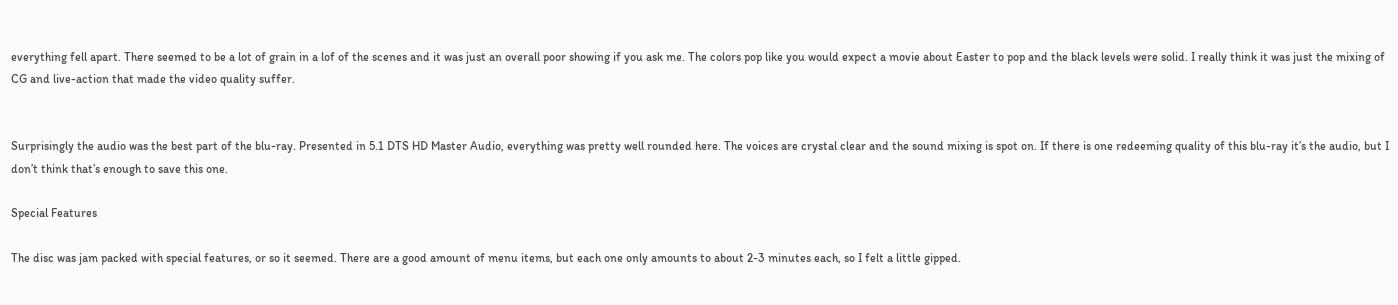everything fell apart. There seemed to be a lot of grain in a lof of the scenes and it was just an overall poor showing if you ask me. The colors pop like you would expect a movie about Easter to pop and the black levels were solid. I really think it was just the mixing of CG and live-action that made the video quality suffer.


Surprisingly the audio was the best part of the blu-ray. Presented in 5.1 DTS HD Master Audio, everything was pretty well rounded here. The voices are crystal clear and the sound mixing is spot on. If there is one redeeming quality of this blu-ray it’s the audio, but I don’t think that’s enough to save this one.

Special Features

The disc was jam packed with special features, or so it seemed. There are a good amount of menu items, but each one only amounts to about 2-3 minutes each, so I felt a little gipped.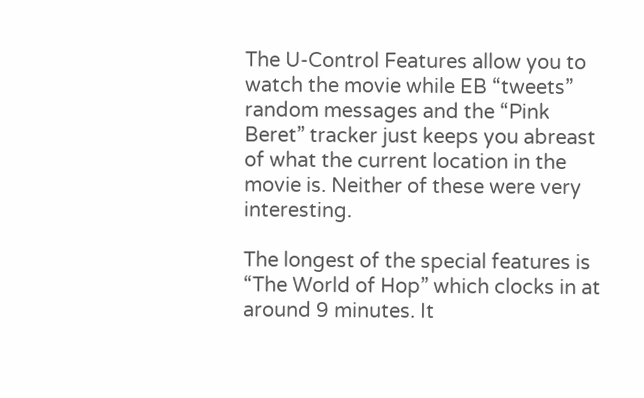The U-Control Features allow you to watch the movie while EB “tweets” random messages and the “Pink Beret” tracker just keeps you abreast of what the current location in the movie is. Neither of these were very interesting.

The longest of the special features is “The World of Hop” which clocks in at around 9 minutes. It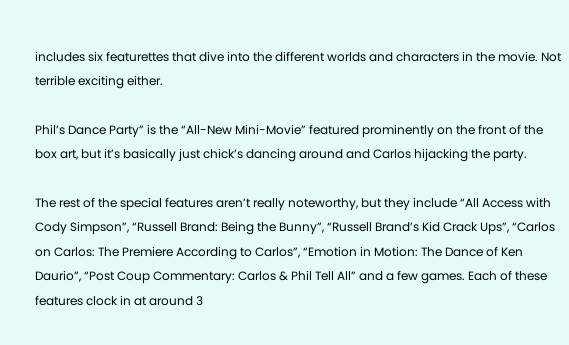includes six featurettes that dive into the different worlds and characters in the movie. Not terrible exciting either.

Phil’s Dance Party” is the “All-New Mini-Movie” featured prominently on the front of the box art, but it’s basically just chick’s dancing around and Carlos hijacking the party.

The rest of the special features aren’t really noteworthy, but they include “All Access with Cody Simpson”, “Russell Brand: Being the Bunny”, “Russell Brand’s Kid Crack Ups”, “Carlos on Carlos: The Premiere According to Carlos”, “Emotion in Motion: The Dance of Ken Daurio”, “Post Coup Commentary: Carlos & Phil Tell All” and a few games. Each of these features clock in at around 3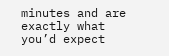minutes and are exactly what you’d expect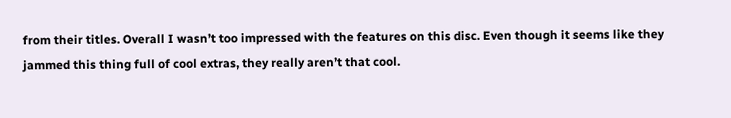from their titles. Overall I wasn’t too impressed with the features on this disc. Even though it seems like they jammed this thing full of cool extras, they really aren’t that cool.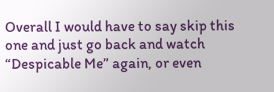Overall I would have to say skip this one and just go back and watch “Despicable Me” again, or even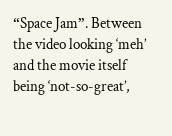“Space Jam”. Between the video looking ‘meh’ and the movie itself being ‘not-so-great’,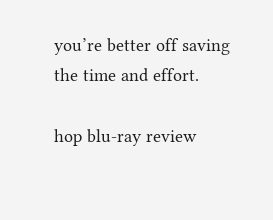you’re better off saving the time and effort.

hop blu-ray review